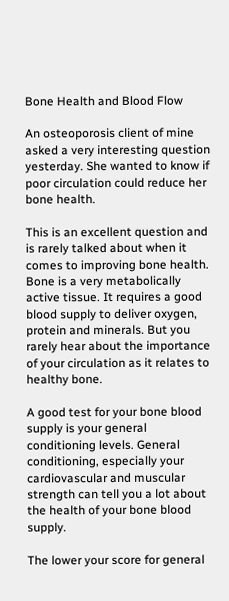Bone Health and Blood Flow

An osteoporosis client of mine asked a very interesting question yesterday. She wanted to know if poor circulation could reduce her bone health.

This is an excellent question and is rarely talked about when it comes to improving bone health. Bone is a very metabolically active tissue. It requires a good blood supply to deliver oxygen, protein and minerals. But you rarely hear about the importance of your circulation as it relates to healthy bone.

A good test for your bone blood supply is your general conditioning levels. General conditioning, especially your cardiovascular and muscular strength can tell you a lot about the health of your bone blood supply.

The lower your score for general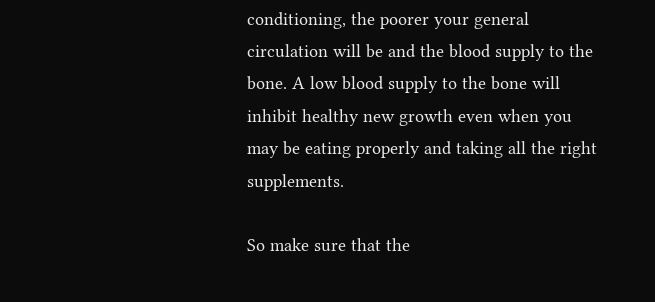conditioning, the poorer your general circulation will be and the blood supply to the bone. A low blood supply to the bone will inhibit healthy new growth even when you may be eating properly and taking all the right supplements.

So make sure that the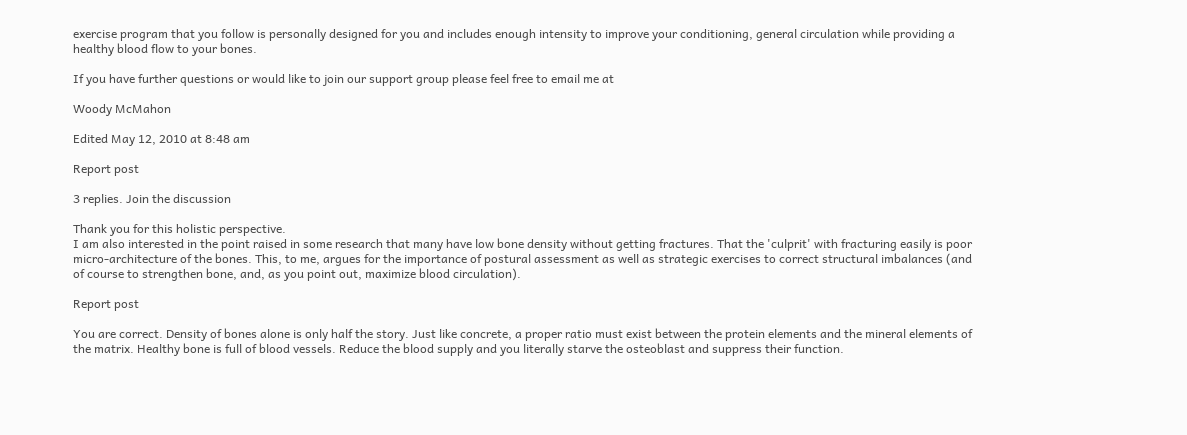exercise program that you follow is personally designed for you and includes enough intensity to improve your conditioning, general circulation while providing a healthy blood flow to your bones.

If you have further questions or would like to join our support group please feel free to email me at

Woody McMahon

Edited May 12, 2010 at 8:48 am

Report post

3 replies. Join the discussion

Thank you for this holistic perspective.
I am also interested in the point raised in some research that many have low bone density without getting fractures. That the 'culprit' with fracturing easily is poor micro-architecture of the bones. This, to me, argues for the importance of postural assessment as well as strategic exercises to correct structural imbalances (and of course to strengthen bone, and, as you point out, maximize blood circulation).

Report post

You are correct. Density of bones alone is only half the story. Just like concrete, a proper ratio must exist between the protein elements and the mineral elements of the matrix. Healthy bone is full of blood vessels. Reduce the blood supply and you literally starve the osteoblast and suppress their function.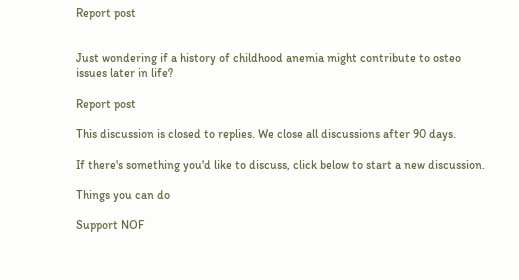Report post


Just wondering if a history of childhood anemia might contribute to osteo issues later in life?

Report post

This discussion is closed to replies. We close all discussions after 90 days.

If there's something you'd like to discuss, click below to start a new discussion.

Things you can do

Support NOF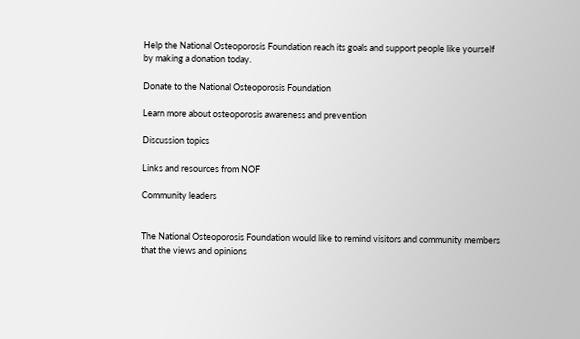Help the National Osteoporosis Foundation reach its goals and support people like yourself by making a donation today.

Donate to the National Osteoporosis Foundation

Learn more about osteoporosis awareness and prevention

Discussion topics

Links and resources from NOF

Community leaders


The National Osteoporosis Foundation would like to remind visitors and community members that the views and opinions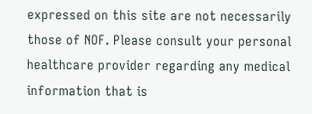expressed on this site are not necessarily those of NOF. Please consult your personal healthcare provider regarding any medical information that is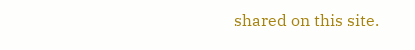shared on this site.